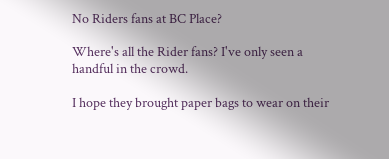No Riders fans at BC Place?

Where's all the Rider fans? I've only seen a handful in the crowd.

I hope they brought paper bags to wear on their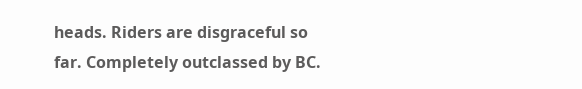heads. Riders are disgraceful so far. Completely outclassed by BC.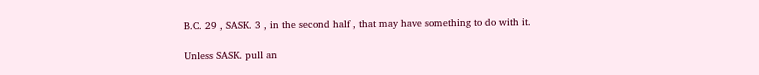B.C. 29 , SASK. 3 , in the second half , that may have something to do with it.

Unless SASK. pull an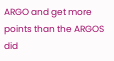ARGO and get more points than the ARGOS did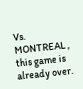Vs. MONTREAL , this game is already over.